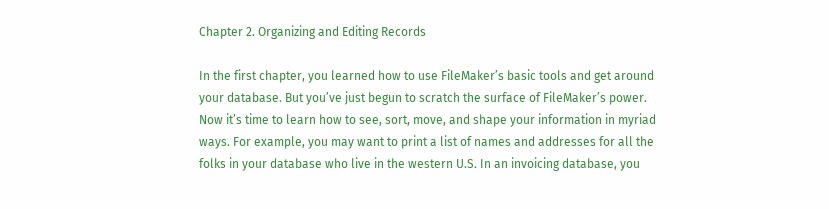Chapter 2. Organizing and Editing Records

In the first chapter, you learned how to use FileMaker’s basic tools and get around your database. But you’ve just begun to scratch the surface of FileMaker’s power. Now it’s time to learn how to see, sort, move, and shape your information in myriad ways. For example, you may want to print a list of names and addresses for all the folks in your database who live in the western U.S. In an invoicing database, you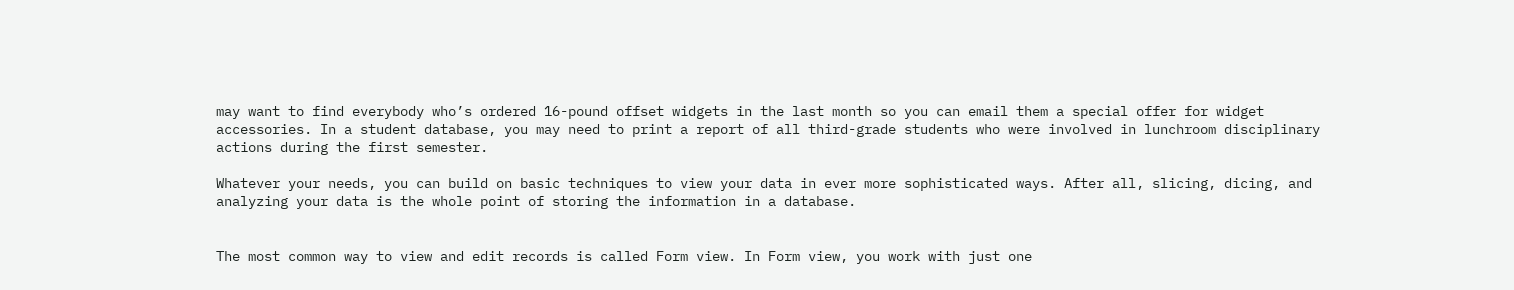may want to find everybody who’s ordered 16-pound offset widgets in the last month so you can email them a special offer for widget accessories. In a student database, you may need to print a report of all third-grade students who were involved in lunchroom disciplinary actions during the first semester.

Whatever your needs, you can build on basic techniques to view your data in ever more sophisticated ways. After all, slicing, dicing, and analyzing your data is the whole point of storing the information in a database.


The most common way to view and edit records is called Form view. In Form view, you work with just one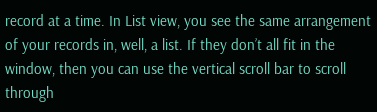record at a time. In List view, you see the same arrangement of your records in, well, a list. If they don’t all fit in the window, then you can use the vertical scroll bar to scroll through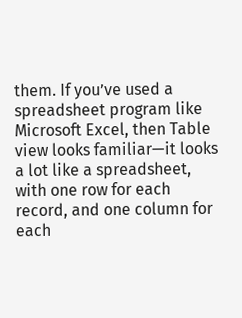them. If you’ve used a spreadsheet program like Microsoft Excel, then Table view looks familiar—it looks a lot like a spreadsheet, with one row for each record, and one column for each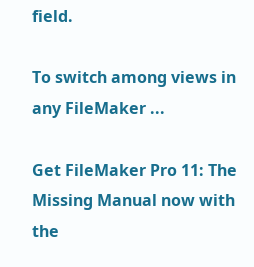field.

To switch among views in any FileMaker ...

Get FileMaker Pro 11: The Missing Manual now with the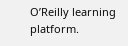O’Reilly learning platform.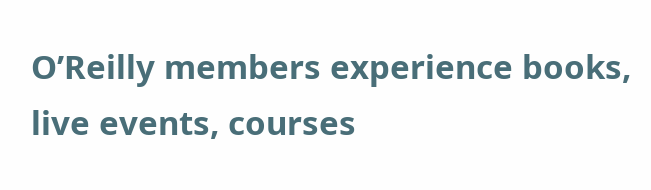O’Reilly members experience books, live events, courses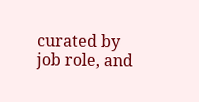curated by job role, and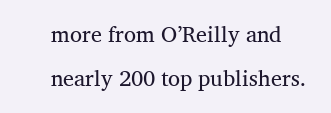more from O’Reilly and nearly 200 top publishers.